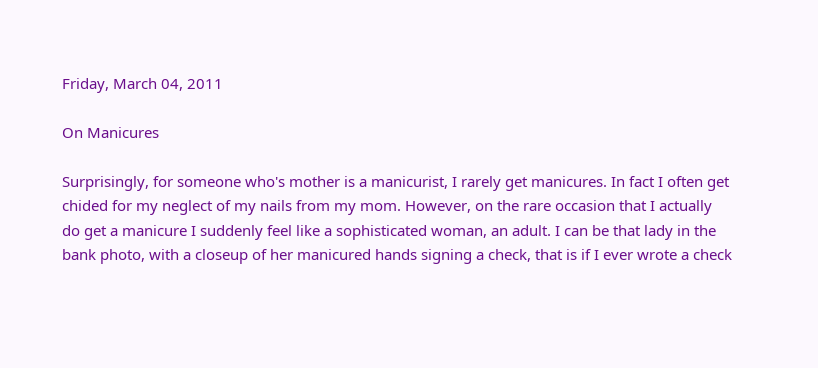Friday, March 04, 2011

On Manicures

Surprisingly, for someone who's mother is a manicurist, I rarely get manicures. In fact I often get chided for my neglect of my nails from my mom. However, on the rare occasion that I actually do get a manicure I suddenly feel like a sophisticated woman, an adult. I can be that lady in the bank photo, with a closeup of her manicured hands signing a check, that is if I ever wrote a check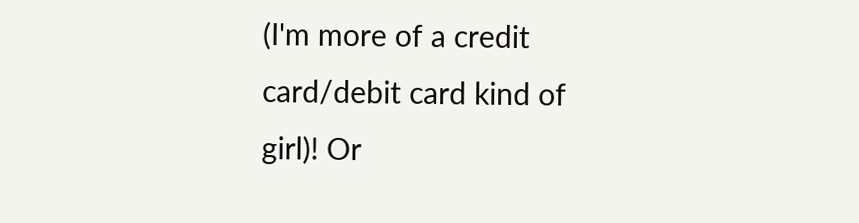(I'm more of a credit card/debit card kind of girl)! Or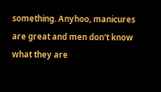something. Anyhoo, manicures are great and men don't know what they are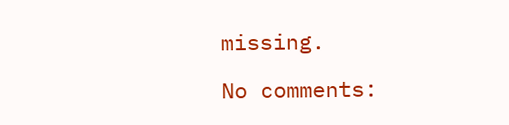missing.

No comments: